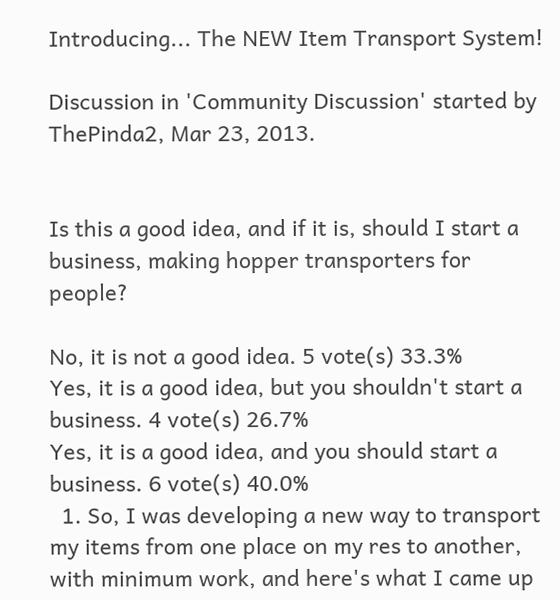Introducing... The NEW Item Transport System!

Discussion in 'Community Discussion' started by ThePinda2, Mar 23, 2013.


Is this a good idea, and if it is, should I start a business, making hopper transporters for people?

No, it is not a good idea. 5 vote(s) 33.3%
Yes, it is a good idea, but you shouldn't start a business. 4 vote(s) 26.7%
Yes, it is a good idea, and you should start a business. 6 vote(s) 40.0%
  1. So, I was developing a new way to transport my items from one place on my res to another, with minimum work, and here's what I came up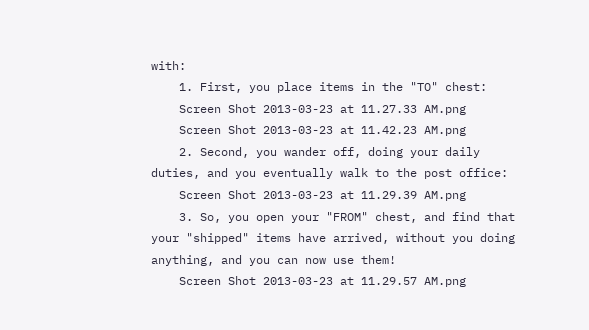with:
    1. First, you place items in the "TO" chest:
    Screen Shot 2013-03-23 at 11.27.33 AM.png
    Screen Shot 2013-03-23 at 11.42.23 AM.png
    2. Second, you wander off, doing your daily duties, and you eventually walk to the post office:
    Screen Shot 2013-03-23 at 11.29.39 AM.png
    3. So, you open your "FROM" chest, and find that your "shipped" items have arrived, without you doing anything, and you can now use them!
    Screen Shot 2013-03-23 at 11.29.57 AM.png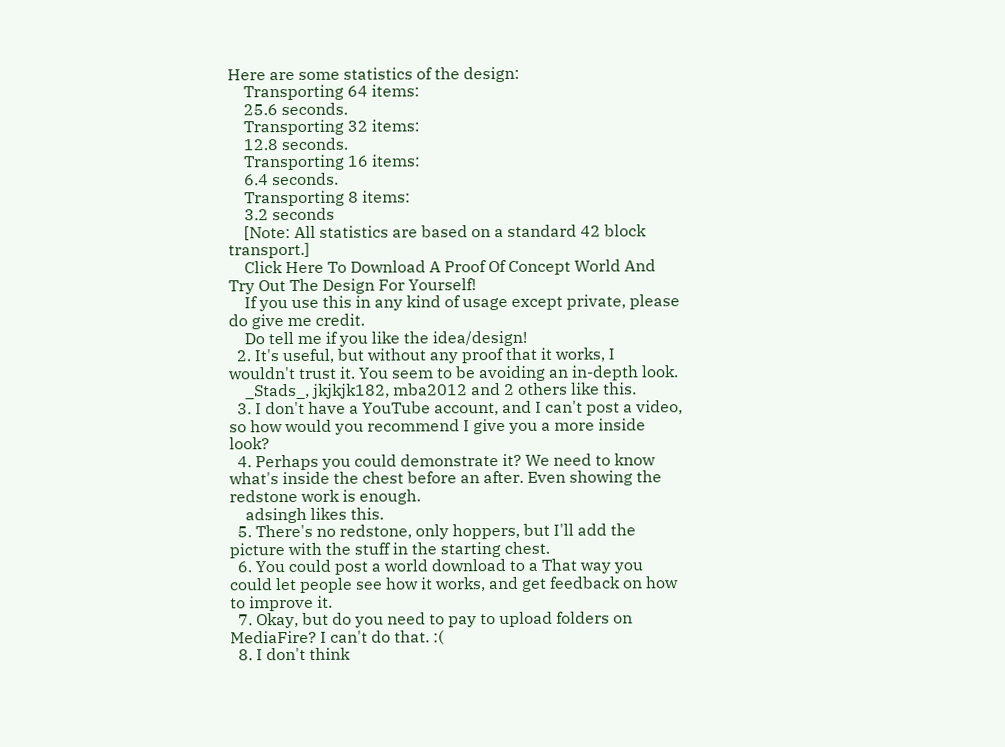Here are some statistics of the design:
    Transporting 64 items:
    25.6 seconds.
    Transporting 32 items:
    12.8 seconds.
    Transporting 16 items:
    6.4 seconds.
    Transporting 8 items:
    3.2 seconds
    [Note: All statistics are based on a standard 42 block transport.]
    Click Here To Download A Proof Of Concept World And Try Out The Design For Yourself!
    If you use this in any kind of usage except private, please do give me credit.
    Do tell me if you like the idea/design!
  2. It's useful, but without any proof that it works, I wouldn't trust it. You seem to be avoiding an in-depth look.
    _Stads_, jkjkjk182, mba2012 and 2 others like this.
  3. I don't have a YouTube account, and I can't post a video, so how would you recommend I give you a more inside look?
  4. Perhaps you could demonstrate it? We need to know what's inside the chest before an after. Even showing the redstone work is enough.
    adsingh likes this.
  5. There's no redstone, only hoppers, but I'll add the picture with the stuff in the starting chest.
  6. You could post a world download to a That way you could let people see how it works, and get feedback on how to improve it.
  7. Okay, but do you need to pay to upload folders on MediaFire? I can't do that. :(
  8. I don't think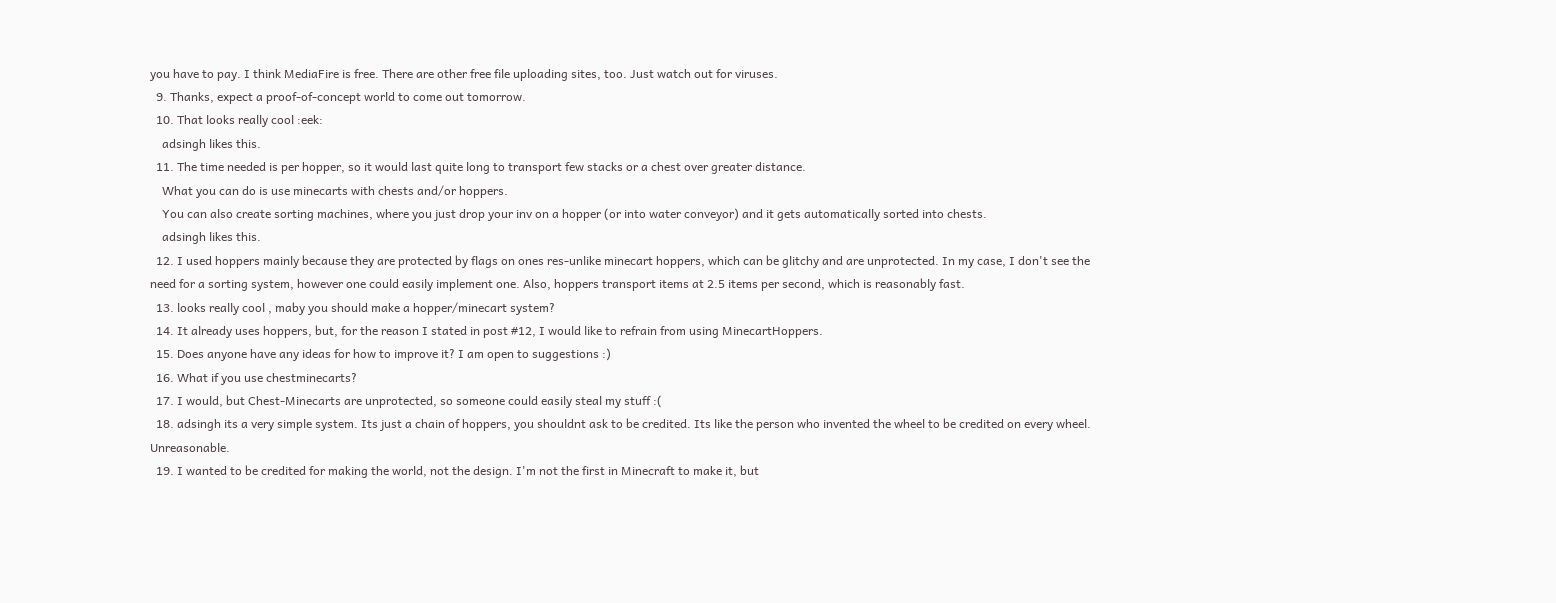you have to pay. I think MediaFire is free. There are other free file uploading sites, too. Just watch out for viruses.
  9. Thanks, expect a proof-of-concept world to come out tomorrow.
  10. That looks really cool :eek:
    adsingh likes this.
  11. The time needed is per hopper, so it would last quite long to transport few stacks or a chest over greater distance.
    What you can do is use minecarts with chests and/or hoppers.
    You can also create sorting machines, where you just drop your inv on a hopper (or into water conveyor) and it gets automatically sorted into chests.
    adsingh likes this.
  12. I used hoppers mainly because they are protected by flags on ones res-unlike minecart hoppers, which can be glitchy and are unprotected. In my case, I don't see the need for a sorting system, however one could easily implement one. Also, hoppers transport items at 2.5 items per second, which is reasonably fast.
  13. looks really cool , maby you should make a hopper/minecart system?
  14. It already uses hoppers, but, for the reason I stated in post #12, I would like to refrain from using MinecartHoppers.
  15. Does anyone have any ideas for how to improve it? I am open to suggestions :)
  16. What if you use chestminecarts?
  17. I would, but Chest-Minecarts are unprotected, so someone could easily steal my stuff :(
  18. adsingh its a very simple system. Its just a chain of hoppers, you shouldnt ask to be credited. Its like the person who invented the wheel to be credited on every wheel. Unreasonable.
  19. I wanted to be credited for making the world, not the design. I'm not the first in Minecraft to make it, but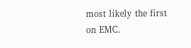most likely the first on EMC.